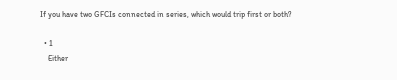If you have two GFCIs connected in series, which would trip first or both?

  • 1
    Either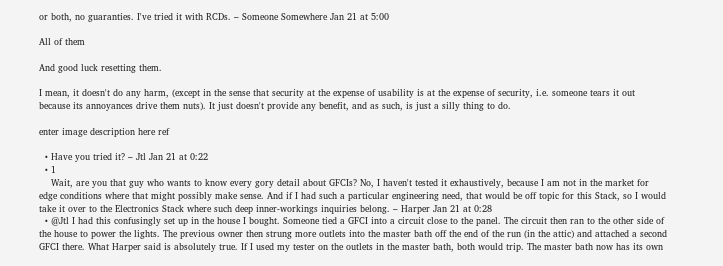or both, no guaranties. I've tried it with RCDs. – Someone Somewhere Jan 21 at 5:00

All of them

And good luck resetting them.

I mean, it doesn't do any harm, (except in the sense that security at the expense of usability is at the expense of security, i.e. someone tears it out because its annoyances drive them nuts). It just doesn't provide any benefit, and as such, is just a silly thing to do.

enter image description here ref

  • Have you tried it? – Jtl Jan 21 at 0:22
  • 1
    Wait, are you that guy who wants to know every gory detail about GFCIs? No, I haven't tested it exhaustively, because I am not in the market for edge conditions where that might possibly make sense. And if I had such a particular engineering need, that would be off topic for this Stack, so I would take it over to the Electronics Stack where such deep inner-workings inquiries belong. – Harper Jan 21 at 0:28
  • @Jtl I had this confusingly set up in the house I bought. Someone tied a GFCI into a circuit close to the panel. The circuit then ran to the other side of the house to power the lights. The previous owner then strung more outlets into the master bath off the end of the run (in the attic) and attached a second GFCI there. What Harper said is absolutely true. If I used my tester on the outlets in the master bath, both would trip. The master bath now has its own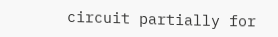circuit partially for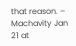that reason. – Machavity Jan 21 at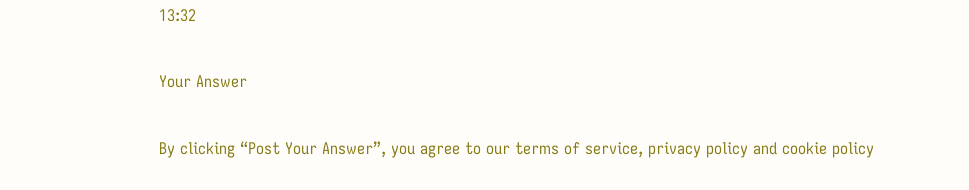13:32

Your Answer

By clicking “Post Your Answer”, you agree to our terms of service, privacy policy and cookie policy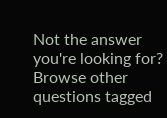Not the answer you're looking for? Browse other questions tagged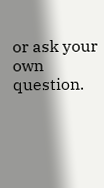or ask your own question.